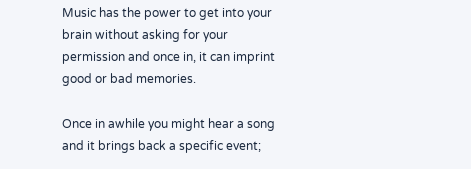Music has the power to get into your brain without asking for your permission and once in, it can imprint good or bad memories.

Once in awhile you might hear a song and it brings back a specific event;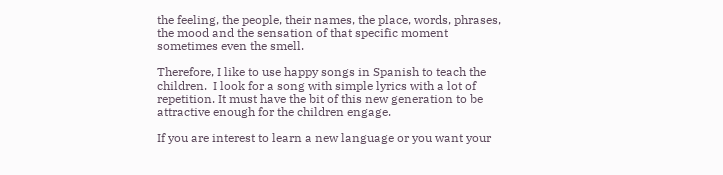the feeling, the people, their names, the place, words, phrases, the mood and the sensation of that specific moment sometimes even the smell.

Therefore, I like to use happy songs in Spanish to teach the children.  I look for a song with simple lyrics with a lot of repetition. It must have the bit of this new generation to be attractive enough for the children engage.

If you are interest to learn a new language or you want your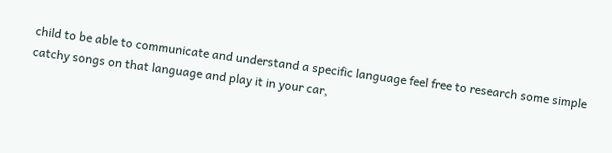child to be able to communicate and understand a specific language feel free to research some simple catchy songs on that language and play it in your car,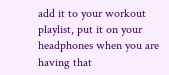add it to your workout playlist, put it on your headphones when you are having that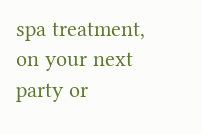spa treatment, on your next party or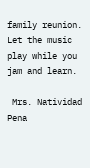family reunion. Let the music play while you jam and learn.

 Mrs. Natividad Pena